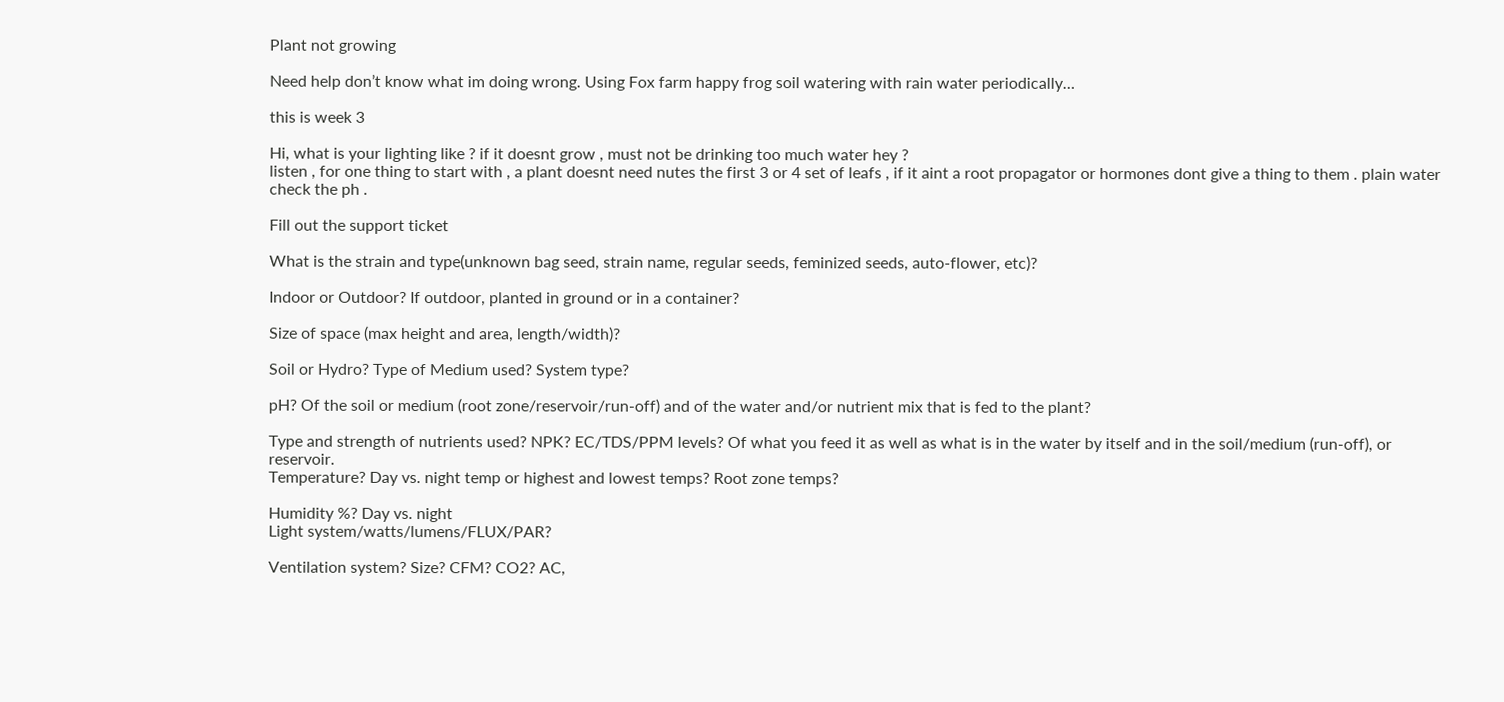Plant not growing

Need help don’t know what im doing wrong. Using Fox farm happy frog soil watering with rain water periodically…

this is week 3

Hi, what is your lighting like ? if it doesnt grow , must not be drinking too much water hey ?
listen , for one thing to start with , a plant doesnt need nutes the first 3 or 4 set of leafs , if it aint a root propagator or hormones dont give a thing to them . plain water check the ph .

Fill out the support ticket

What is the strain and type(unknown bag seed, strain name, regular seeds, feminized seeds, auto-flower, etc)?

Indoor or Outdoor? If outdoor, planted in ground or in a container?

Size of space (max height and area, length/width)?

Soil or Hydro? Type of Medium used? System type?

pH? Of the soil or medium (root zone/reservoir/run-off) and of the water and/or nutrient mix that is fed to the plant?

Type and strength of nutrients used? NPK? EC/TDS/PPM levels? Of what you feed it as well as what is in the water by itself and in the soil/medium (run-off), or reservoir.
Temperature? Day vs. night temp or highest and lowest temps? Root zone temps?

Humidity %? Day vs. night
Light system/watts/lumens/FLUX/PAR?

Ventilation system? Size? CFM? CO2? AC,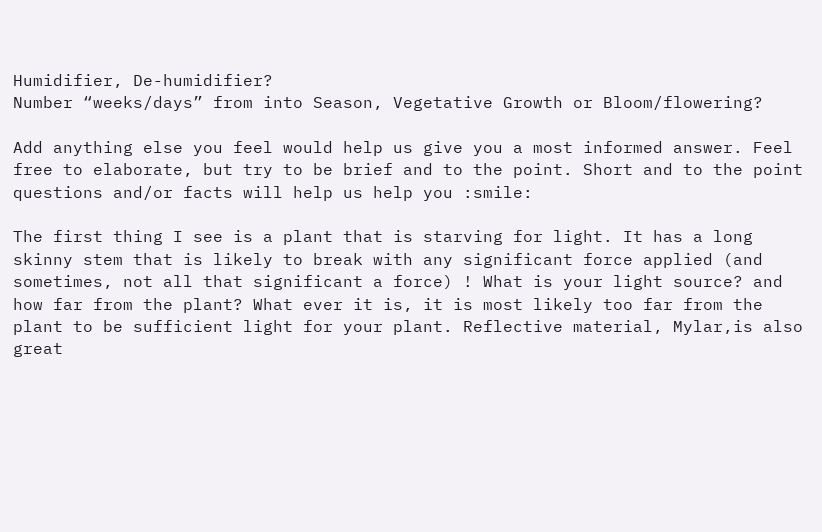Humidifier, De-humidifier?
Number “weeks/days” from into Season, Vegetative Growth or Bloom/flowering?

Add anything else you feel would help us give you a most informed answer. Feel free to elaborate, but try to be brief and to the point. Short and to the point questions and/or facts will help us help you :smile:

The first thing I see is a plant that is starving for light. It has a long skinny stem that is likely to break with any significant force applied (and sometimes, not all that significant a force) ! What is your light source? and how far from the plant? What ever it is, it is most likely too far from the plant to be sufficient light for your plant. Reflective material, Mylar,is also great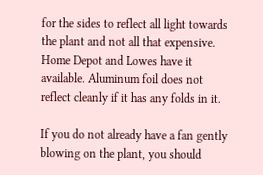for the sides to reflect all light towards the plant and not all that expensive. Home Depot and Lowes have it available. Aluminum foil does not reflect cleanly if it has any folds in it.

If you do not already have a fan gently blowing on the plant, you should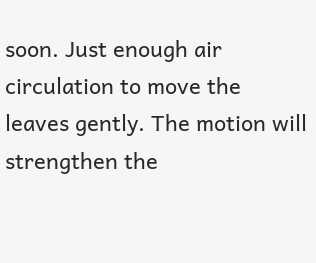soon. Just enough air circulation to move the leaves gently. The motion will strengthen the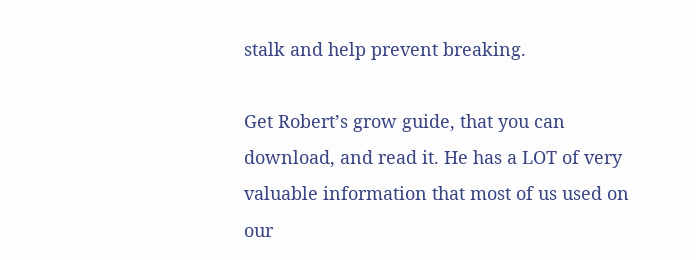stalk and help prevent breaking.

Get Robert’s grow guide, that you can download, and read it. He has a LOT of very valuable information that most of us used on our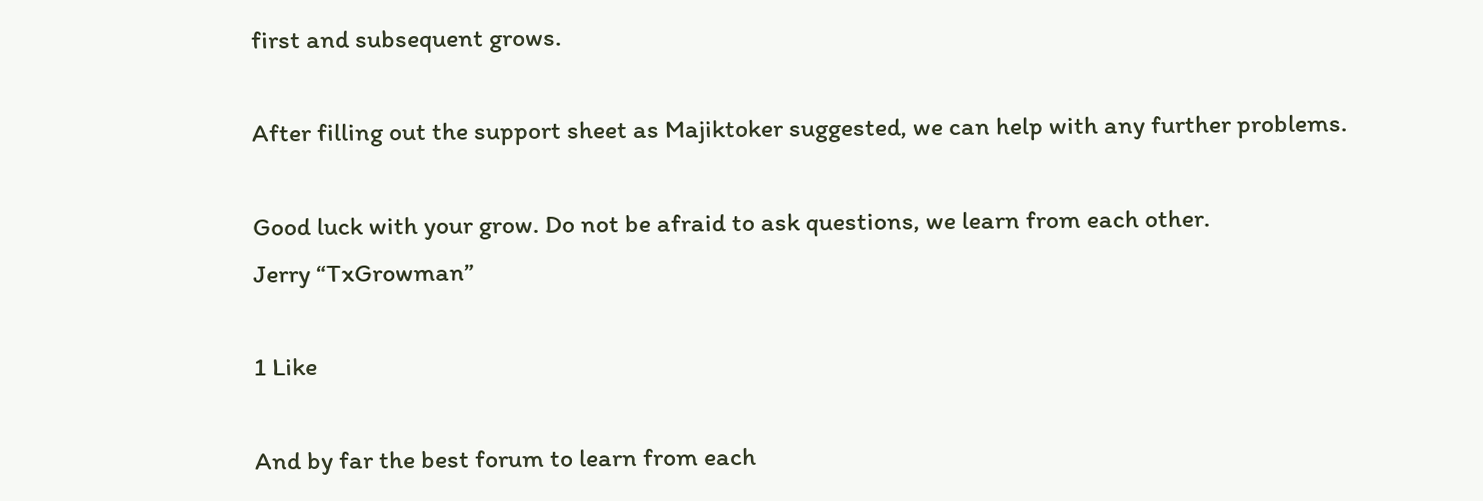first and subsequent grows.

After filling out the support sheet as Majiktoker suggested, we can help with any further problems.

Good luck with your grow. Do not be afraid to ask questions, we learn from each other.
Jerry “TxGrowman”

1 Like

And by far the best forum to learn from each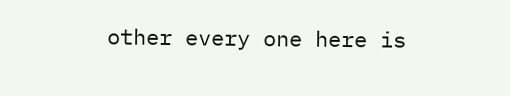other every one here is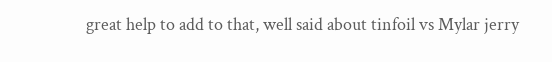great help to add to that, well said about tinfoil vs Mylar jerry